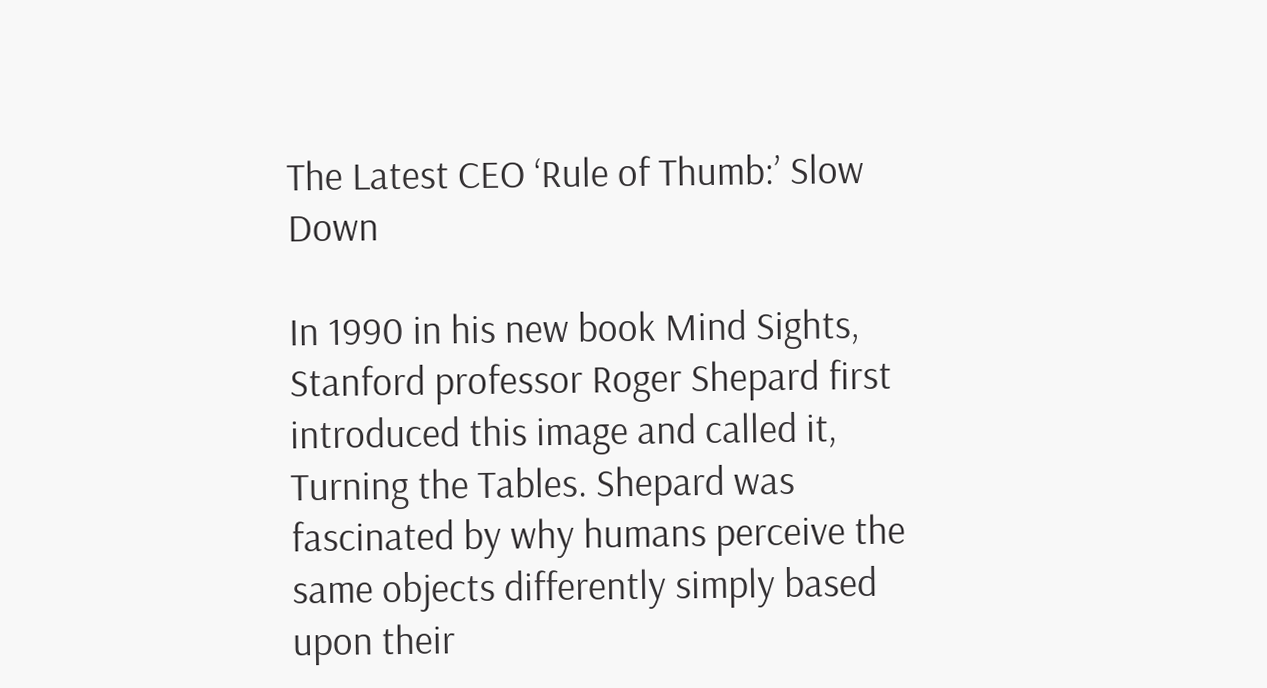The Latest CEO ‘Rule of Thumb:’ Slow Down

In 1990 in his new book Mind Sights, Stanford professor Roger Shepard first introduced this image and called it, Turning the Tables. Shepard was fascinated by why humans perceive the same objects differently simply based upon their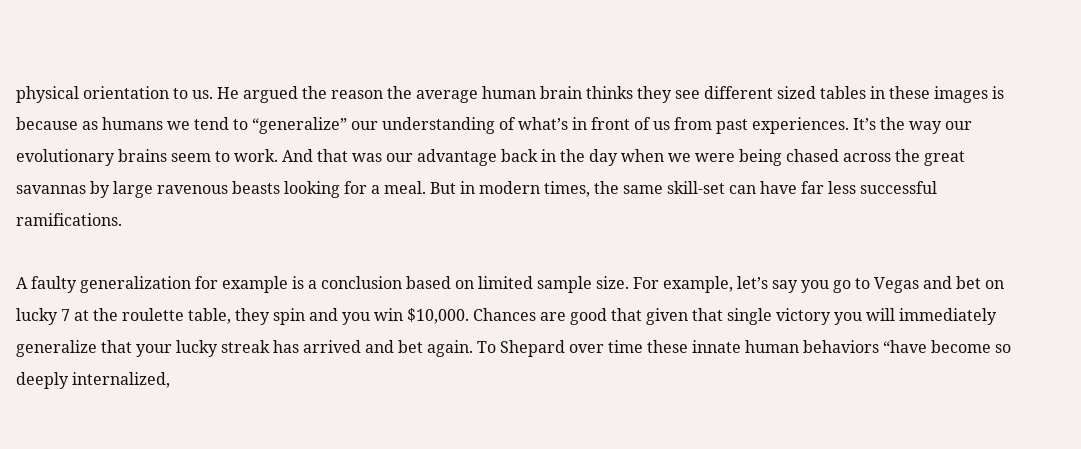physical orientation to us. He argued the reason the average human brain thinks they see different sized tables in these images is because as humans we tend to “generalize” our understanding of what’s in front of us from past experiences. It’s the way our evolutionary brains seem to work. And that was our advantage back in the day when we were being chased across the great savannas by large ravenous beasts looking for a meal. But in modern times, the same skill-set can have far less successful ramifications.

A faulty generalization for example is a conclusion based on limited sample size. For example, let’s say you go to Vegas and bet on lucky 7 at the roulette table, they spin and you win $10,000. Chances are good that given that single victory you will immediately generalize that your lucky streak has arrived and bet again. To Shepard over time these innate human behaviors “have become so deeply internalized,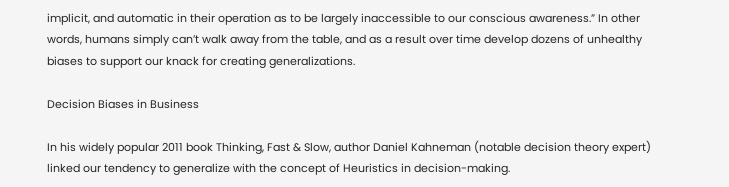implicit, and automatic in their operation as to be largely inaccessible to our conscious awareness.” In other words, humans simply can’t walk away from the table, and as a result over time develop dozens of unhealthy biases to support our knack for creating generalizations.

Decision Biases in Business

In his widely popular 2011 book Thinking, Fast & Slow, author Daniel Kahneman (notable decision theory expert) linked our tendency to generalize with the concept of Heuristics in decision-making.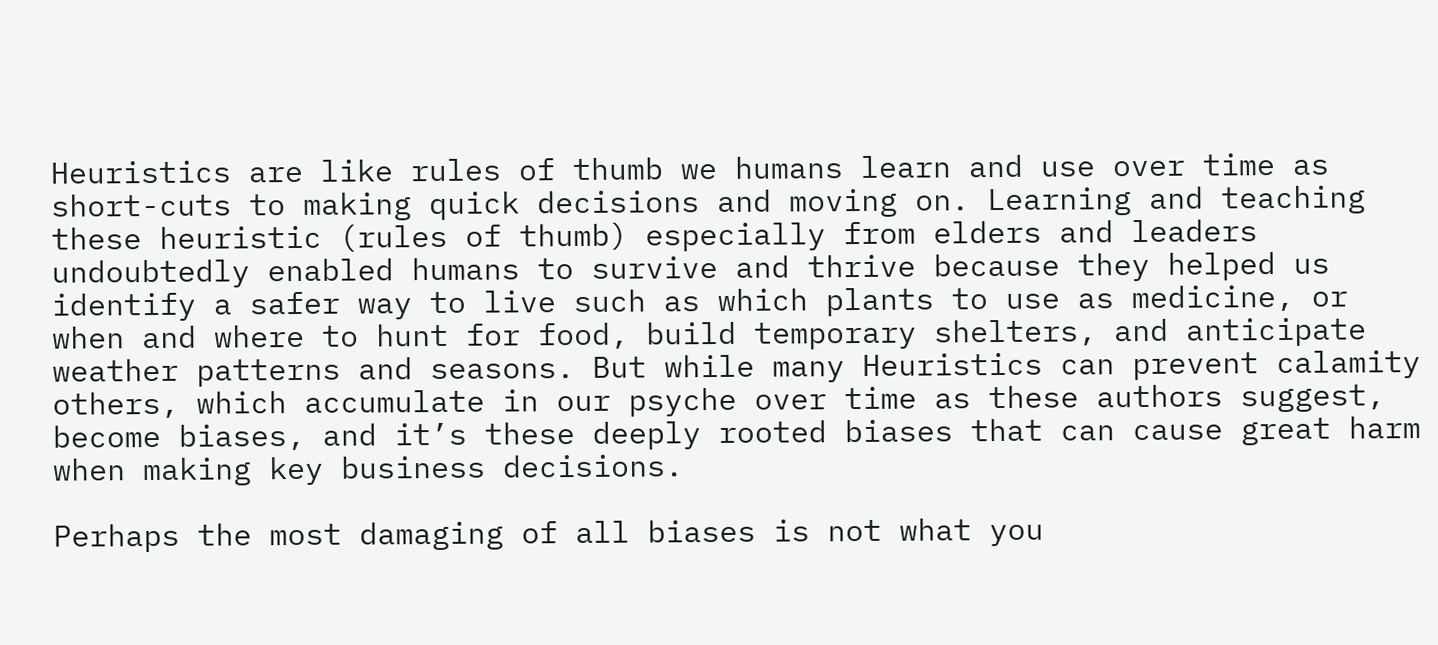Heuristics are like rules of thumb we humans learn and use over time as short-cuts to making quick decisions and moving on. Learning and teaching these heuristic (rules of thumb) especially from elders and leaders undoubtedly enabled humans to survive and thrive because they helped us identify a safer way to live such as which plants to use as medicine, or when and where to hunt for food, build temporary shelters, and anticipate weather patterns and seasons. But while many Heuristics can prevent calamity others, which accumulate in our psyche over time as these authors suggest, become biases, and it’s these deeply rooted biases that can cause great harm when making key business decisions.

Perhaps the most damaging of all biases is not what you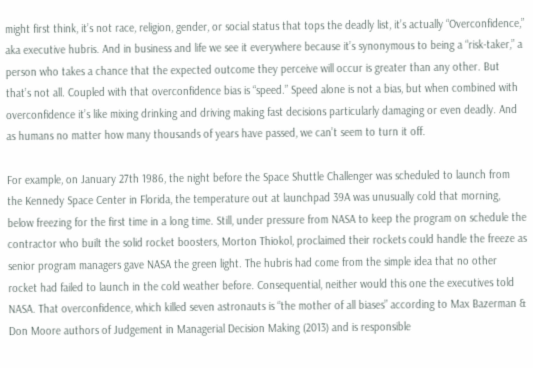might first think, it’s not race, religion, gender, or social status that tops the deadly list, it’s actually “Overconfidence,” aka executive hubris. And in business and life we see it everywhere because it’s synonymous to being a “risk-taker,” a person who takes a chance that the expected outcome they perceive will occur is greater than any other. But that’s not all. Coupled with that overconfidence bias is “speed.” Speed alone is not a bias, but when combined with overconfidence it’s like mixing drinking and driving making fast decisions particularly damaging or even deadly. And as humans no matter how many thousands of years have passed, we can’t seem to turn it off.

For example, on January 27th 1986, the night before the Space Shuttle Challenger was scheduled to launch from the Kennedy Space Center in Florida, the temperature out at launchpad 39A was unusually cold that morning, below freezing for the first time in a long time. Still, under pressure from NASA to keep the program on schedule the contractor who built the solid rocket boosters, Morton Thiokol, proclaimed their rockets could handle the freeze as senior program managers gave NASA the green light. The hubris had come from the simple idea that no other rocket had failed to launch in the cold weather before. Consequential, neither would this one the executives told NASA. That overconfidence, which killed seven astronauts is “the mother of all biases” according to Max Bazerman & Don Moore authors of Judgement in Managerial Decision Making (2013) and is responsible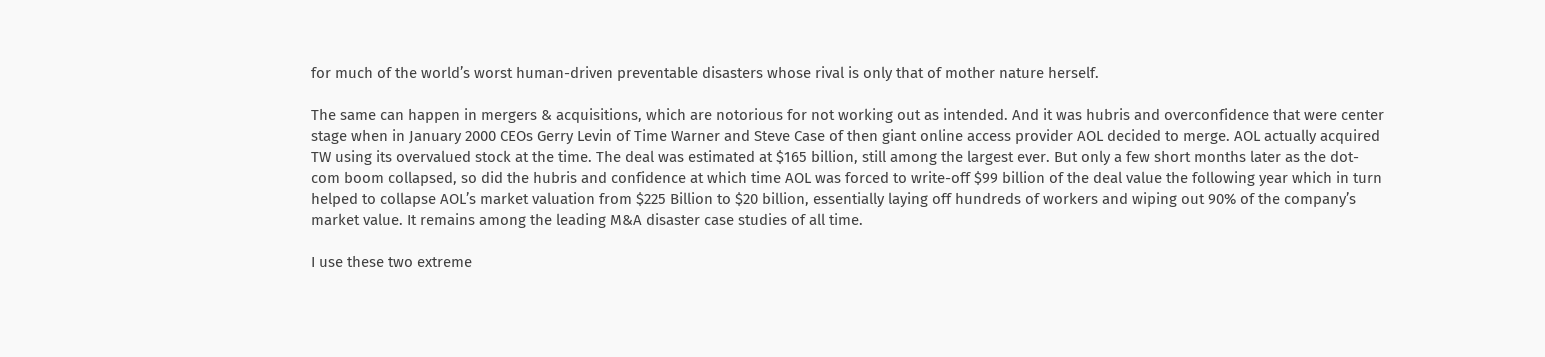for much of the world’s worst human-driven preventable disasters whose rival is only that of mother nature herself.

The same can happen in mergers & acquisitions, which are notorious for not working out as intended. And it was hubris and overconfidence that were center stage when in January 2000 CEOs Gerry Levin of Time Warner and Steve Case of then giant online access provider AOL decided to merge. AOL actually acquired TW using its overvalued stock at the time. The deal was estimated at $165 billion, still among the largest ever. But only a few short months later as the dot-com boom collapsed, so did the hubris and confidence at which time AOL was forced to write-off $99 billion of the deal value the following year which in turn helped to collapse AOL’s market valuation from $225 Billion to $20 billion, essentially laying off hundreds of workers and wiping out 90% of the company’s market value. It remains among the leading M&A disaster case studies of all time.

I use these two extreme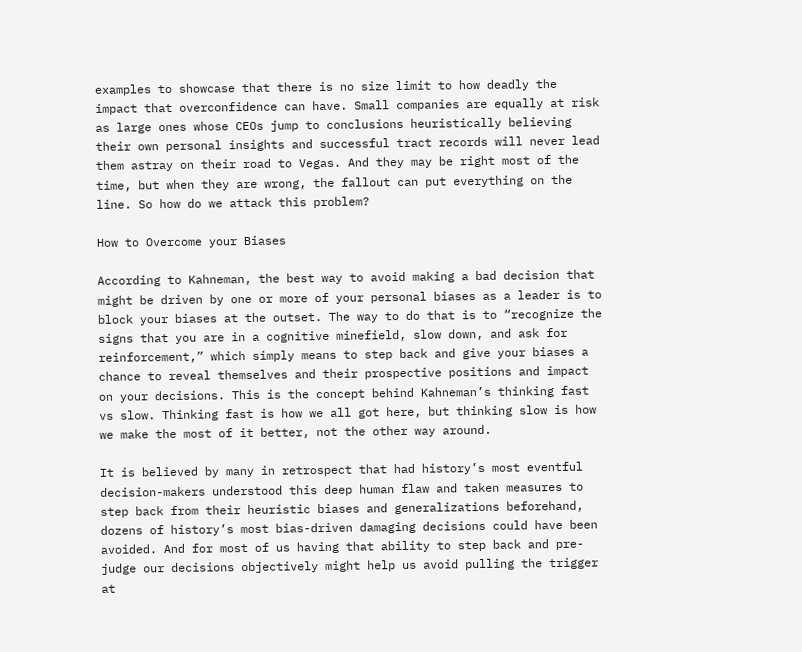examples to showcase that there is no size limit to how deadly the impact that overconfidence can have. Small companies are equally at risk as large ones whose CEOs jump to conclusions heuristically believing their own personal insights and successful tract records will never lead them astray on their road to Vegas. And they may be right most of the time, but when they are wrong, the fallout can put everything on the line. So how do we attack this problem?

How to Overcome your Biases

According to Kahneman, the best way to avoid making a bad decision that might be driven by one or more of your personal biases as a leader is to block your biases at the outset. The way to do that is to “recognize the signs that you are in a cognitive minefield, slow down, and ask for reinforcement,” which simply means to step back and give your biases a chance to reveal themselves and their prospective positions and impact on your decisions. This is the concept behind Kahneman’s thinking fast vs slow. Thinking fast is how we all got here, but thinking slow is how we make the most of it better, not the other way around.

It is believed by many in retrospect that had history’s most eventful decision-makers understood this deep human flaw and taken measures to step back from their heuristic biases and generalizations beforehand, dozens of history’s most bias-driven damaging decisions could have been avoided. And for most of us having that ability to step back and pre-judge our decisions objectively might help us avoid pulling the trigger at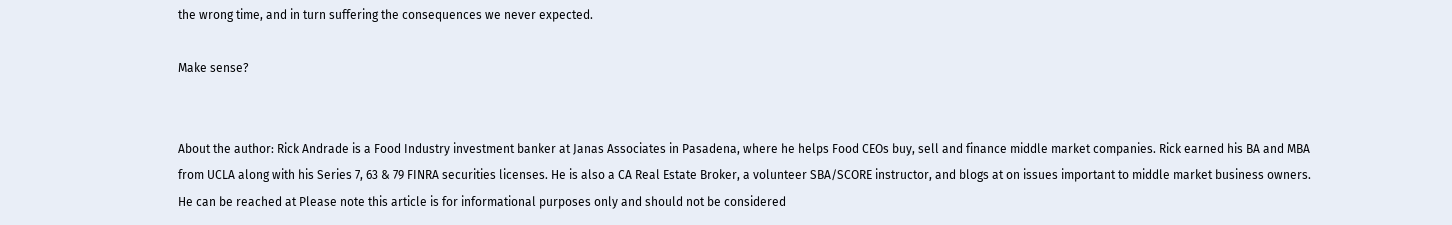the wrong time, and in turn suffering the consequences we never expected.

Make sense?


About the author: Rick Andrade is a Food Industry investment banker at Janas Associates in Pasadena, where he helps Food CEOs buy, sell and finance middle market companies. Rick earned his BA and MBA from UCLA along with his Series 7, 63 & 79 FINRA securities licenses. He is also a CA Real Estate Broker, a volunteer SBA/SCORE instructor, and blogs at on issues important to middle market business owners. He can be reached at Please note this article is for informational purposes only and should not be considered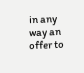in any way an offer to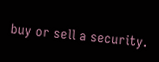buy or sell a security.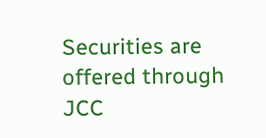Securities are offered through JCC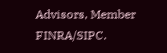Advisors, Member FINRA/SIPC.